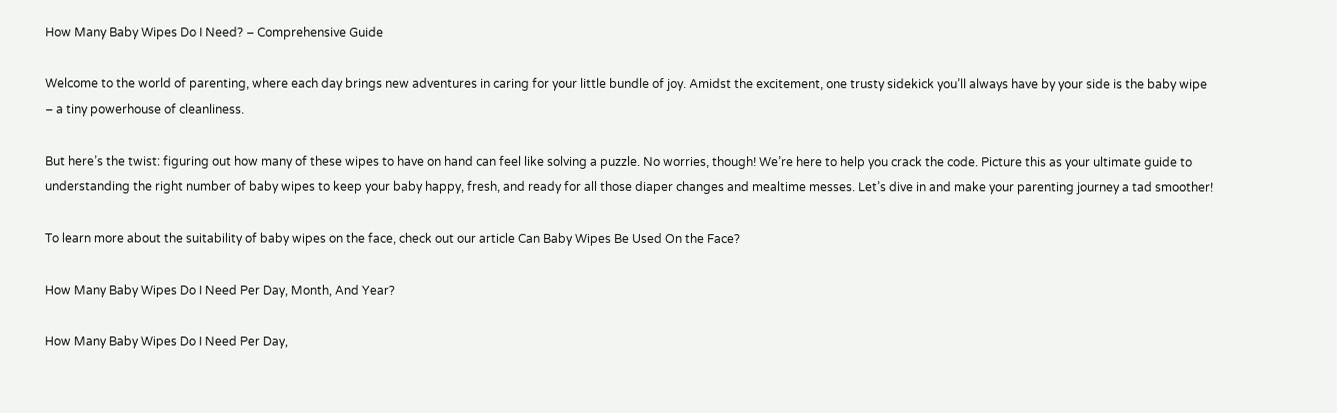How Many Baby Wipes Do I Need? – Comprehensive Guide

Welcome to the world of parenting, where each day brings new adventures in caring for your little bundle of joy. Amidst the excitement, one trusty sidekick you’ll always have by your side is the baby wipe – a tiny powerhouse of cleanliness.

But here’s the twist: figuring out how many of these wipes to have on hand can feel like solving a puzzle. No worries, though! We’re here to help you crack the code. Picture this as your ultimate guide to understanding the right number of baby wipes to keep your baby happy, fresh, and ready for all those diaper changes and mealtime messes. Let’s dive in and make your parenting journey a tad smoother!

To learn more about the suitability of baby wipes on the face, check out our article Can Baby Wipes Be Used On the Face?

How Many Baby Wipes Do I Need Per Day, Month, And Year?

How Many Baby Wipes Do I Need Per Day,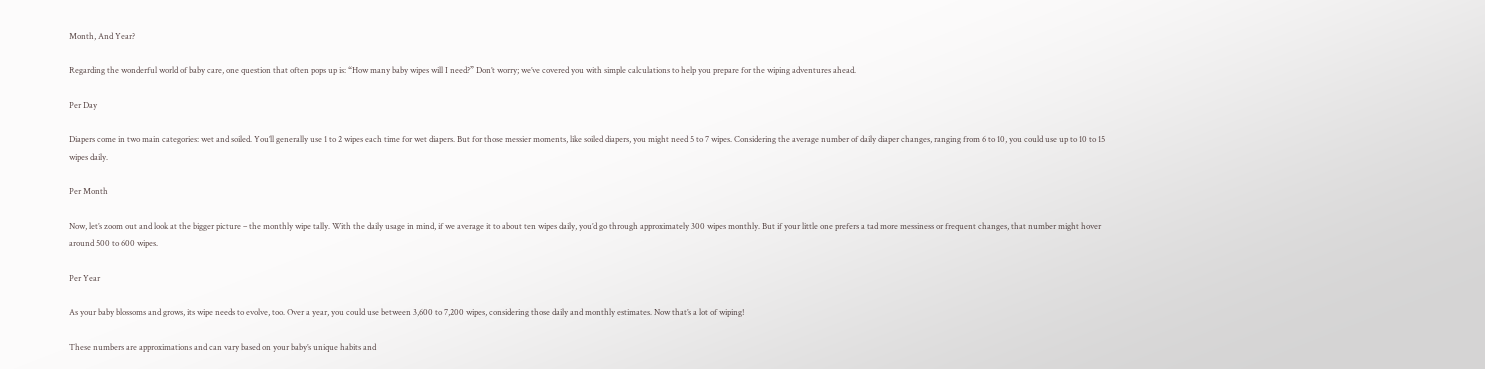Month, And Year?

Regarding the wonderful world of baby care, one question that often pops up is: “How many baby wipes will I need?” Don’t worry; we’ve covered you with simple calculations to help you prepare for the wiping adventures ahead.

Per Day

Diapers come in two main categories: wet and soiled. You’ll generally use 1 to 2 wipes each time for wet diapers. But for those messier moments, like soiled diapers, you might need 5 to 7 wipes. Considering the average number of daily diaper changes, ranging from 6 to 10, you could use up to 10 to 15 wipes daily.

Per Month

Now, let’s zoom out and look at the bigger picture – the monthly wipe tally. With the daily usage in mind, if we average it to about ten wipes daily, you’d go through approximately 300 wipes monthly. But if your little one prefers a tad more messiness or frequent changes, that number might hover around 500 to 600 wipes.

Per Year

As your baby blossoms and grows, its wipe needs to evolve, too. Over a year, you could use between 3,600 to 7,200 wipes, considering those daily and monthly estimates. Now that’s a lot of wiping!

These numbers are approximations and can vary based on your baby’s unique habits and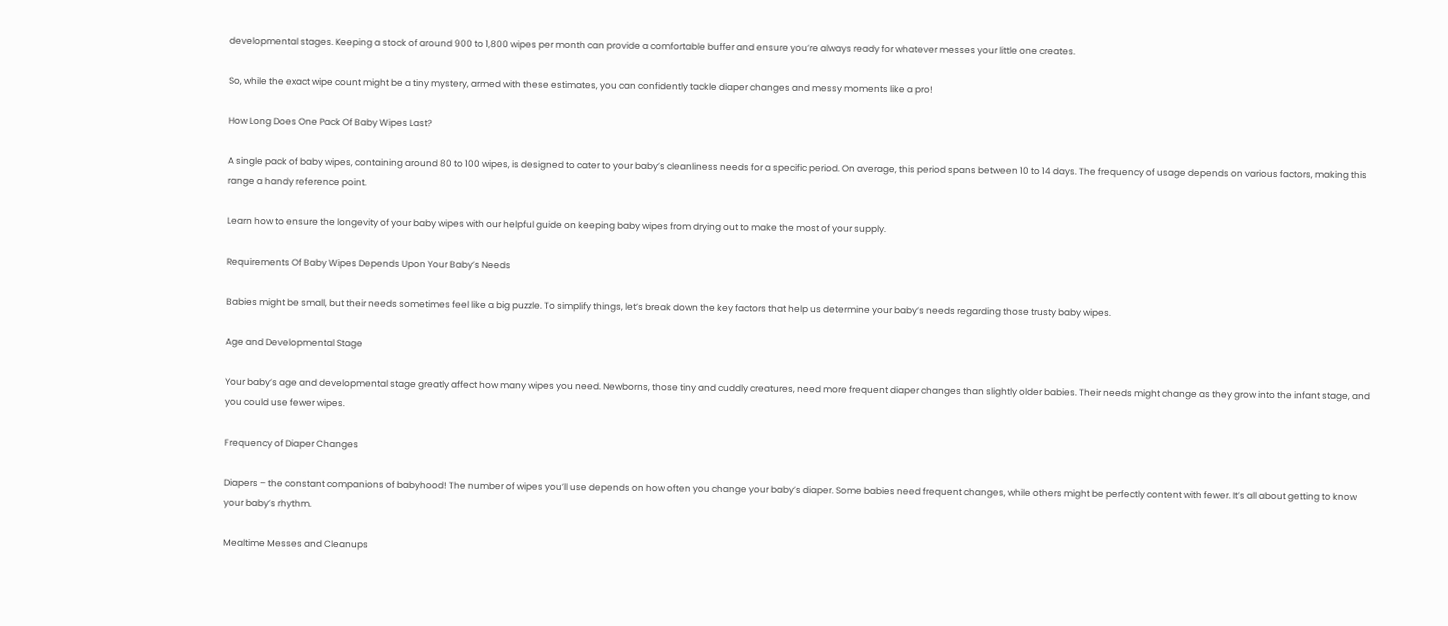developmental stages. Keeping a stock of around 900 to 1,800 wipes per month can provide a comfortable buffer and ensure you’re always ready for whatever messes your little one creates.

So, while the exact wipe count might be a tiny mystery, armed with these estimates, you can confidently tackle diaper changes and messy moments like a pro!

How Long Does One Pack Of Baby Wipes Last?

A single pack of baby wipes, containing around 80 to 100 wipes, is designed to cater to your baby’s cleanliness needs for a specific period. On average, this period spans between 10 to 14 days. The frequency of usage depends on various factors, making this range a handy reference point.

Learn how to ensure the longevity of your baby wipes with our helpful guide on keeping baby wipes from drying out to make the most of your supply.

Requirements Of Baby Wipes Depends Upon Your Baby’s Needs

Babies might be small, but their needs sometimes feel like a big puzzle. To simplify things, let’s break down the key factors that help us determine your baby’s needs regarding those trusty baby wipes.

Age and Developmental Stage

Your baby’s age and developmental stage greatly affect how many wipes you need. Newborns, those tiny and cuddly creatures, need more frequent diaper changes than slightly older babies. Their needs might change as they grow into the infant stage, and you could use fewer wipes.

Frequency of Diaper Changes

Diapers – the constant companions of babyhood! The number of wipes you’ll use depends on how often you change your baby’s diaper. Some babies need frequent changes, while others might be perfectly content with fewer. It’s all about getting to know your baby’s rhythm.

Mealtime Messes and Cleanups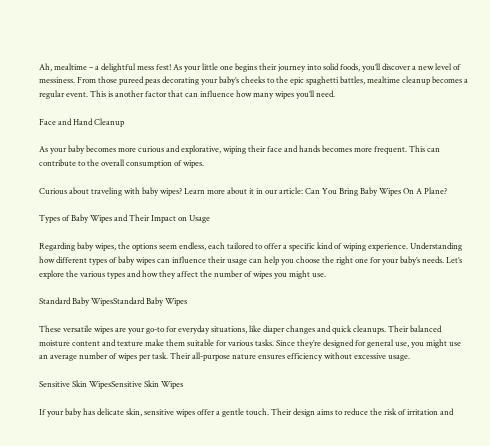Ah, mealtime – a delightful mess fest! As your little one begins their journey into solid foods, you’ll discover a new level of messiness. From those pureed peas decorating your baby’s cheeks to the epic spaghetti battles, mealtime cleanup becomes a regular event. This is another factor that can influence how many wipes you’ll need.

Face and Hand Cleanup

As your baby becomes more curious and explorative, wiping their face and hands becomes more frequent. This can contribute to the overall consumption of wipes.

Curious about traveling with baby wipes? Learn more about it in our article: Can You Bring Baby Wipes On A Plane?

Types of Baby Wipes and Their Impact on Usage

Regarding baby wipes, the options seem endless, each tailored to offer a specific kind of wiping experience. Understanding how different types of baby wipes can influence their usage can help you choose the right one for your baby’s needs. Let’s explore the various types and how they affect the number of wipes you might use.

Standard Baby WipesStandard Baby Wipes

These versatile wipes are your go-to for everyday situations, like diaper changes and quick cleanups. Their balanced moisture content and texture make them suitable for various tasks. Since they’re designed for general use, you might use an average number of wipes per task. Their all-purpose nature ensures efficiency without excessive usage.

Sensitive Skin WipesSensitive Skin Wipes

If your baby has delicate skin, sensitive wipes offer a gentle touch. Their design aims to reduce the risk of irritation and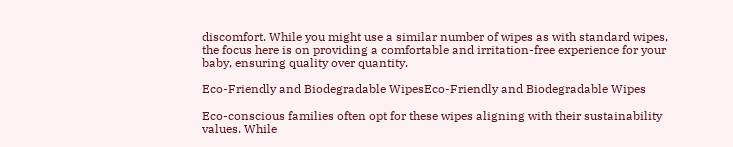discomfort. While you might use a similar number of wipes as with standard wipes, the focus here is on providing a comfortable and irritation-free experience for your baby, ensuring quality over quantity.

Eco-Friendly and Biodegradable WipesEco-Friendly and Biodegradable Wipes

Eco-conscious families often opt for these wipes aligning with their sustainability values. While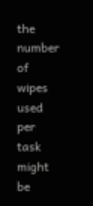the number of wipes used per task might be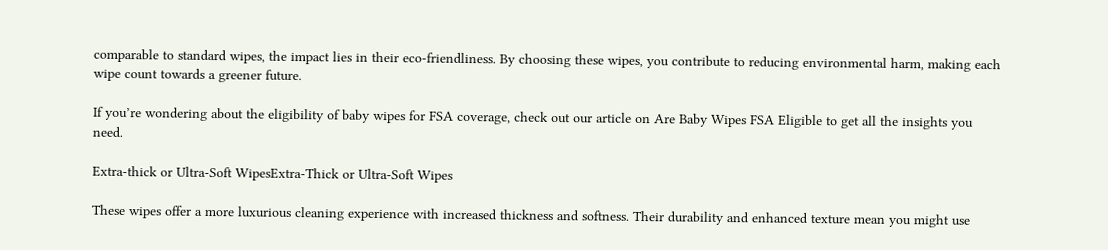comparable to standard wipes, the impact lies in their eco-friendliness. By choosing these wipes, you contribute to reducing environmental harm, making each wipe count towards a greener future.

If you’re wondering about the eligibility of baby wipes for FSA coverage, check out our article on Are Baby Wipes FSA Eligible to get all the insights you need.

Extra-thick or Ultra-Soft WipesExtra-Thick or Ultra-Soft Wipes

These wipes offer a more luxurious cleaning experience with increased thickness and softness. Their durability and enhanced texture mean you might use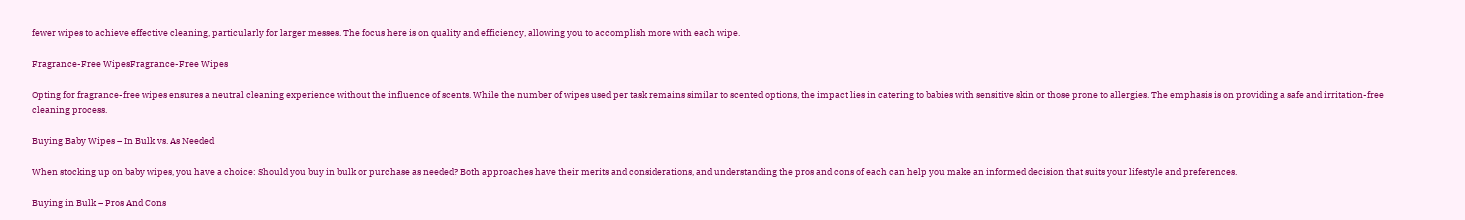fewer wipes to achieve effective cleaning, particularly for larger messes. The focus here is on quality and efficiency, allowing you to accomplish more with each wipe.

Fragrance-Free WipesFragrance-Free Wipes

Opting for fragrance-free wipes ensures a neutral cleaning experience without the influence of scents. While the number of wipes used per task remains similar to scented options, the impact lies in catering to babies with sensitive skin or those prone to allergies. The emphasis is on providing a safe and irritation-free cleaning process.

Buying Baby Wipes – In Bulk vs. As Needed

When stocking up on baby wipes, you have a choice: Should you buy in bulk or purchase as needed? Both approaches have their merits and considerations, and understanding the pros and cons of each can help you make an informed decision that suits your lifestyle and preferences.

Buying in Bulk – Pros And Cons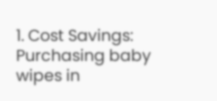1. Cost Savings: Purchasing baby wipes in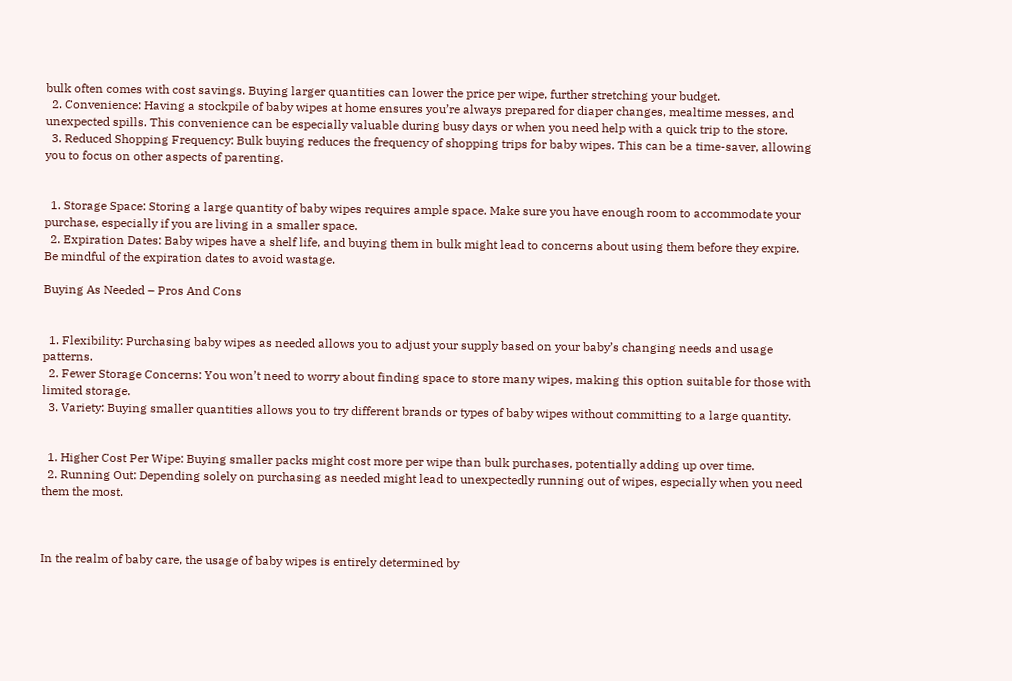bulk often comes with cost savings. Buying larger quantities can lower the price per wipe, further stretching your budget.
  2. Convenience: Having a stockpile of baby wipes at home ensures you’re always prepared for diaper changes, mealtime messes, and unexpected spills. This convenience can be especially valuable during busy days or when you need help with a quick trip to the store.
  3. Reduced Shopping Frequency: Bulk buying reduces the frequency of shopping trips for baby wipes. This can be a time-saver, allowing you to focus on other aspects of parenting.


  1. Storage Space: Storing a large quantity of baby wipes requires ample space. Make sure you have enough room to accommodate your purchase, especially if you are living in a smaller space.
  2. Expiration Dates: Baby wipes have a shelf life, and buying them in bulk might lead to concerns about using them before they expire. Be mindful of the expiration dates to avoid wastage.

Buying As Needed – Pros And Cons


  1. Flexibility: Purchasing baby wipes as needed allows you to adjust your supply based on your baby’s changing needs and usage patterns.
  2. Fewer Storage Concerns: You won’t need to worry about finding space to store many wipes, making this option suitable for those with limited storage.
  3. Variety: Buying smaller quantities allows you to try different brands or types of baby wipes without committing to a large quantity.


  1. Higher Cost Per Wipe: Buying smaller packs might cost more per wipe than bulk purchases, potentially adding up over time.
  2. Running Out: Depending solely on purchasing as needed might lead to unexpectedly running out of wipes, especially when you need them the most.



In the realm of baby care, the usage of baby wipes is entirely determined by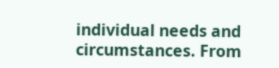individual needs and circumstances. From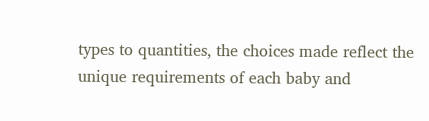types to quantities, the choices made reflect the unique requirements of each baby and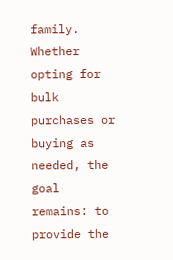family. Whether opting for bulk purchases or buying as needed, the goal remains: to provide the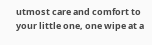utmost care and comfort to your little one, one wipe at a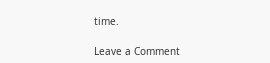time.

Leave a Comment